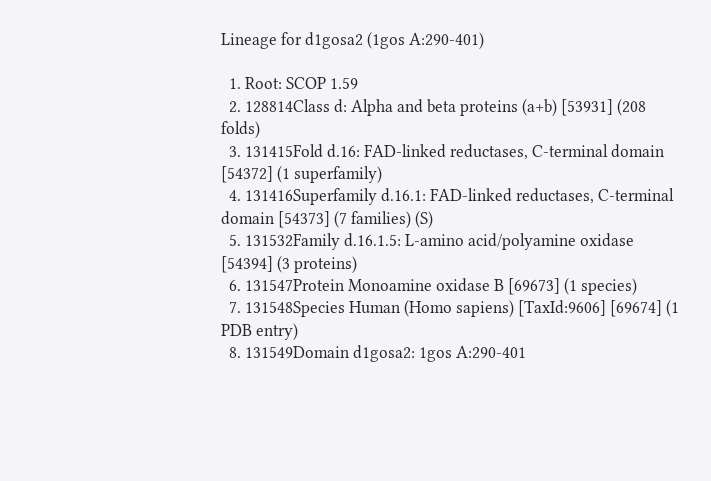Lineage for d1gosa2 (1gos A:290-401)

  1. Root: SCOP 1.59
  2. 128814Class d: Alpha and beta proteins (a+b) [53931] (208 folds)
  3. 131415Fold d.16: FAD-linked reductases, C-terminal domain [54372] (1 superfamily)
  4. 131416Superfamily d.16.1: FAD-linked reductases, C-terminal domain [54373] (7 families) (S)
  5. 131532Family d.16.1.5: L-amino acid/polyamine oxidase [54394] (3 proteins)
  6. 131547Protein Monoamine oxidase B [69673] (1 species)
  7. 131548Species Human (Homo sapiens) [TaxId:9606] [69674] (1 PDB entry)
  8. 131549Domain d1gosa2: 1gos A:290-401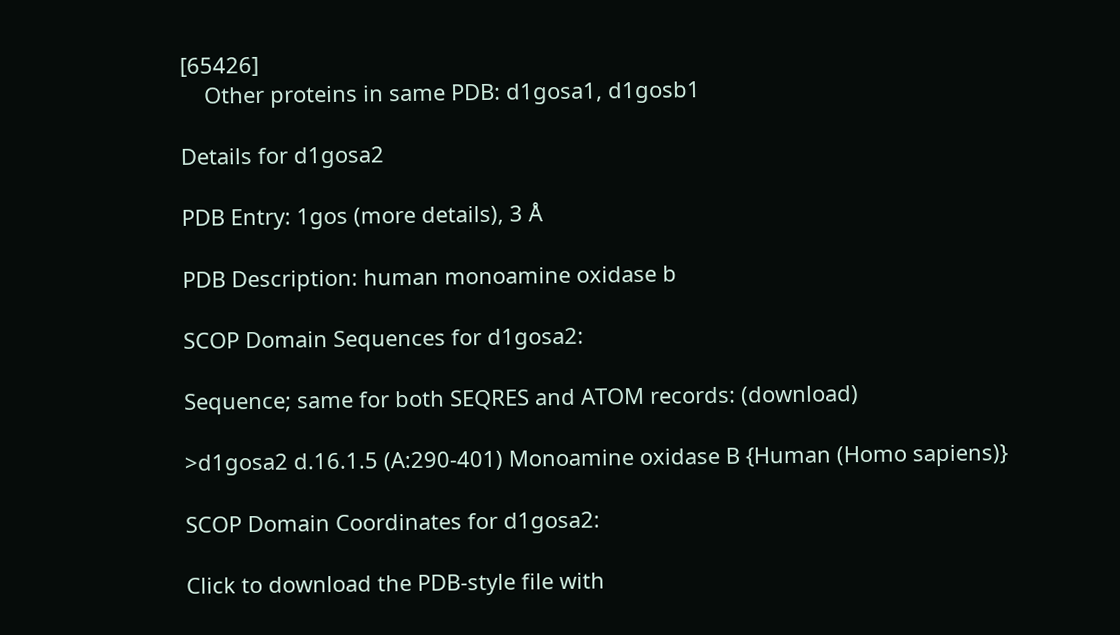[65426]
    Other proteins in same PDB: d1gosa1, d1gosb1

Details for d1gosa2

PDB Entry: 1gos (more details), 3 Å

PDB Description: human monoamine oxidase b

SCOP Domain Sequences for d1gosa2:

Sequence; same for both SEQRES and ATOM records: (download)

>d1gosa2 d.16.1.5 (A:290-401) Monoamine oxidase B {Human (Homo sapiens)}

SCOP Domain Coordinates for d1gosa2:

Click to download the PDB-style file with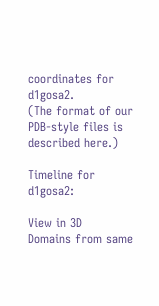coordinates for d1gosa2.
(The format of our PDB-style files is described here.)

Timeline for d1gosa2:

View in 3D
Domains from same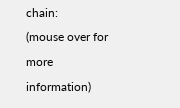chain:
(mouse over for more information)